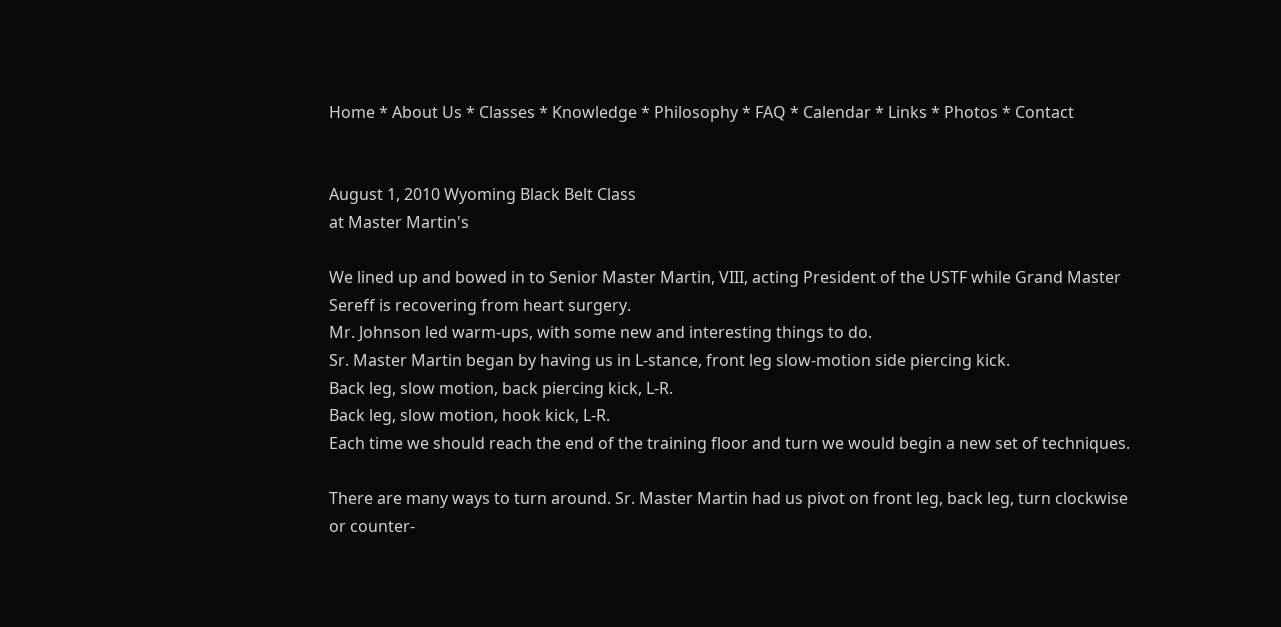Home * About Us * Classes * Knowledge * Philosophy * FAQ * Calendar * Links * Photos * Contact


August 1, 2010 Wyoming Black Belt Class
at Master Martin's

We lined up and bowed in to Senior Master Martin, VIII, acting President of the USTF while Grand Master Sereff is recovering from heart surgery.
Mr. Johnson led warm-ups, with some new and interesting things to do.
Sr. Master Martin began by having us in L-stance, front leg slow-motion side piercing kick.
Back leg, slow motion, back piercing kick, L-R.
Back leg, slow motion, hook kick, L-R.
Each time we should reach the end of the training floor and turn we would begin a new set of techniques.

There are many ways to turn around. Sr. Master Martin had us pivot on front leg, back leg, turn clockwise or counter-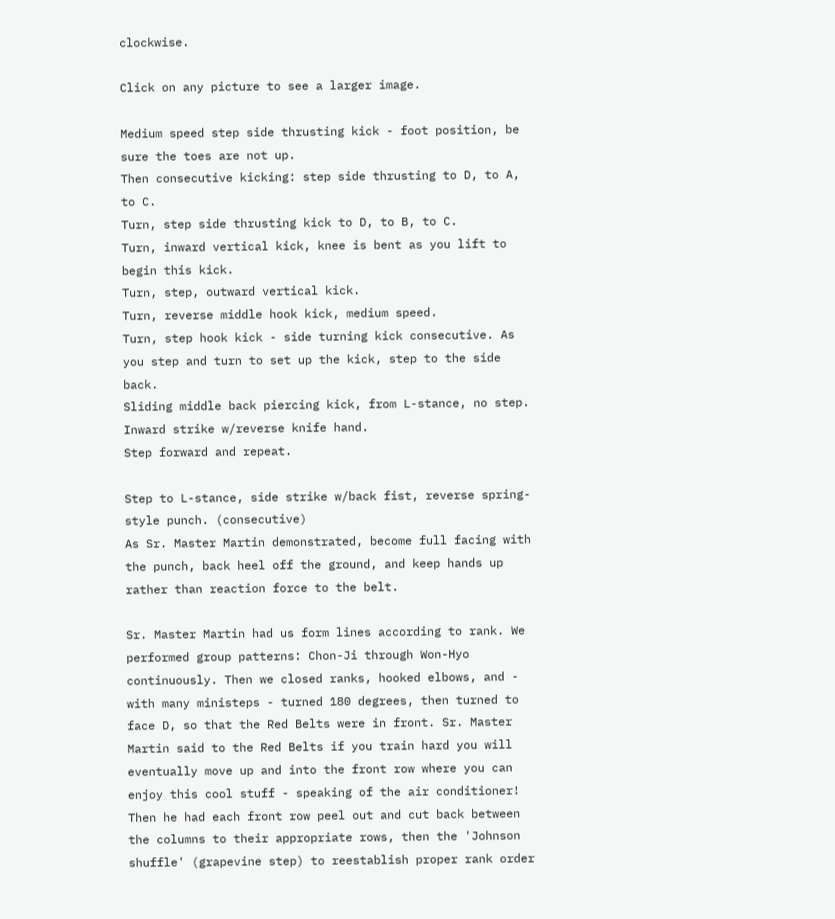clockwise.

Click on any picture to see a larger image.

Medium speed step side thrusting kick - foot position, be sure the toes are not up.
Then consecutive kicking: step side thrusting to D, to A, to C.
Turn, step side thrusting kick to D, to B, to C.
Turn, inward vertical kick, knee is bent as you lift to begin this kick.
Turn, step, outward vertical kick.
Turn, reverse middle hook kick, medium speed.
Turn, step hook kick - side turning kick consecutive. As you step and turn to set up the kick, step to the side back.
Sliding middle back piercing kick, from L-stance, no step. Inward strike w/reverse knife hand.
Step forward and repeat.

Step to L-stance, side strike w/back fist, reverse spring-style punch. (consecutive)
As Sr. Master Martin demonstrated, become full facing with the punch, back heel off the ground, and keep hands up rather than reaction force to the belt.

Sr. Master Martin had us form lines according to rank. We performed group patterns: Chon-Ji through Won-Hyo continuously. Then we closed ranks, hooked elbows, and - with many ministeps - turned 180 degrees, then turned to face D, so that the Red Belts were in front. Sr. Master Martin said to the Red Belts if you train hard you will eventually move up and into the front row where you can enjoy this cool stuff - speaking of the air conditioner!
Then he had each front row peel out and cut back between the columns to their appropriate rows, then the 'Johnson shuffle' (grapevine step) to reestablish proper rank order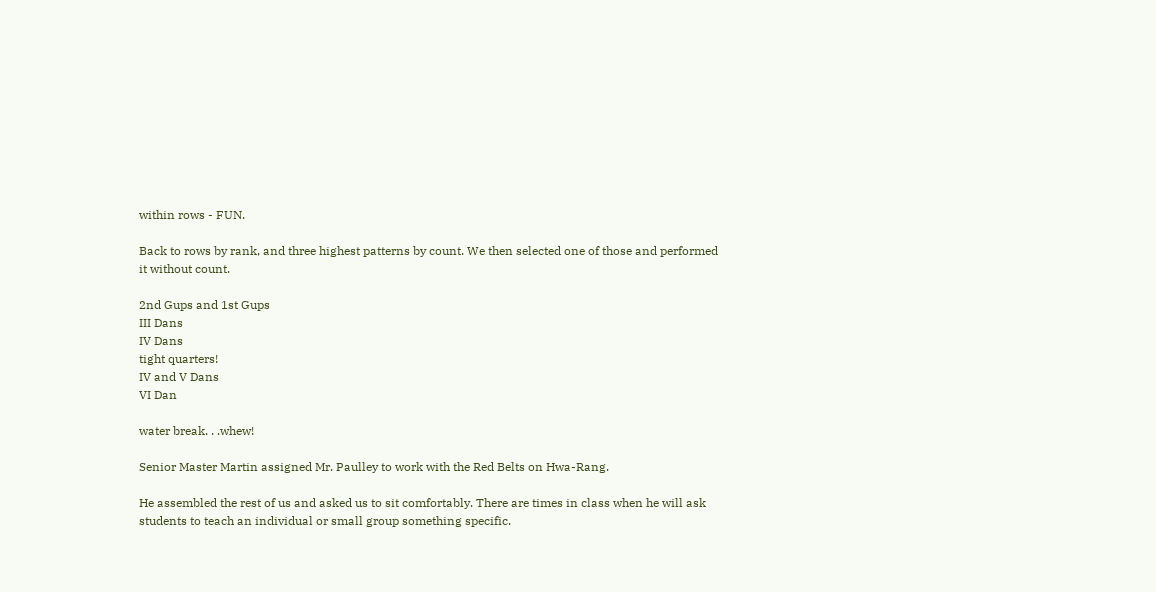within rows - FUN.

Back to rows by rank, and three highest patterns by count. We then selected one of those and performed it without count.

2nd Gups and 1st Gups
III Dans
IV Dans
tight quarters!
IV and V Dans
VI Dan

water break. . .whew!

Senior Master Martin assigned Mr. Paulley to work with the Red Belts on Hwa-Rang.

He assembled the rest of us and asked us to sit comfortably. There are times in class when he will ask students to teach an individual or small group something specific.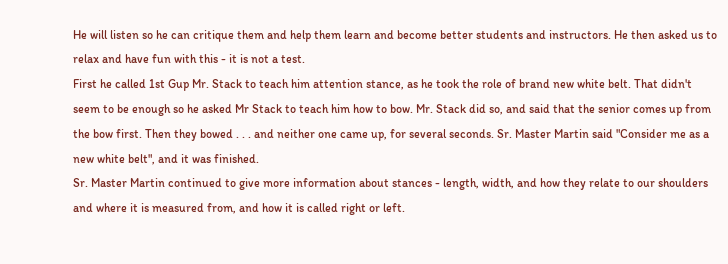He will listen so he can critique them and help them learn and become better students and instructors. He then asked us to relax and have fun with this - it is not a test.
First he called 1st Gup Mr. Stack to teach him attention stance, as he took the role of brand new white belt. That didn't seem to be enough so he asked Mr Stack to teach him how to bow. Mr. Stack did so, and said that the senior comes up from the bow first. Then they bowed . . . and neither one came up, for several seconds. Sr. Master Martin said "Consider me as a new white belt", and it was finished.
Sr. Master Martin continued to give more information about stances - length, width, and how they relate to our shoulders and where it is measured from, and how it is called right or left.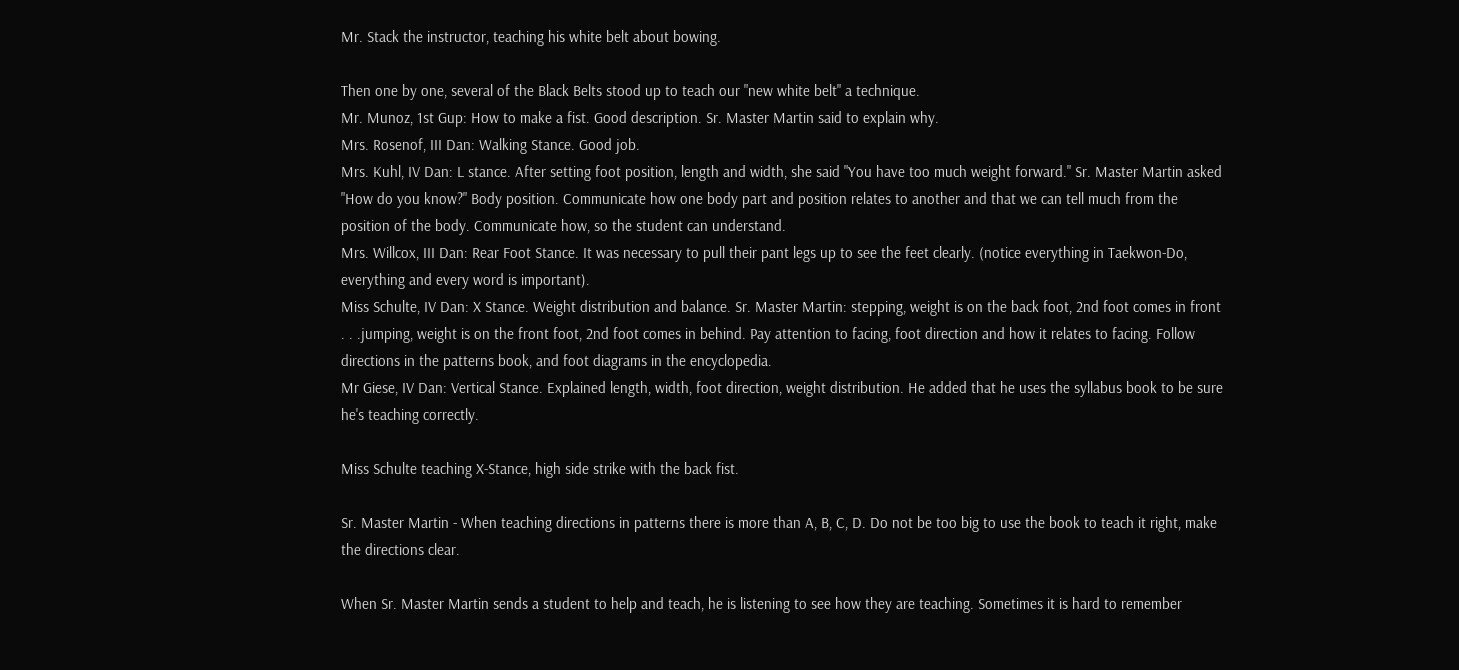Mr. Stack the instructor, teaching his white belt about bowing.

Then one by one, several of the Black Belts stood up to teach our "new white belt" a technique.
Mr. Munoz, 1st Gup: How to make a fist. Good description. Sr. Master Martin said to explain why.
Mrs. Rosenof, III Dan: Walking Stance. Good job.
Mrs. Kuhl, IV Dan: L stance. After setting foot position, length and width, she said "You have too much weight forward." Sr. Master Martin asked "How do you know?" Body position. Communicate how one body part and position relates to another and that we can tell much from the position of the body. Communicate how, so the student can understand.
Mrs. Willcox, III Dan: Rear Foot Stance. It was necessary to pull their pant legs up to see the feet clearly. (notice everything in Taekwon-Do, everything and every word is important).
Miss Schulte, IV Dan: X Stance. Weight distribution and balance. Sr. Master Martin: stepping, weight is on the back foot, 2nd foot comes in front . . .jumping, weight is on the front foot, 2nd foot comes in behind. Pay attention to facing, foot direction and how it relates to facing. Follow directions in the patterns book, and foot diagrams in the encyclopedia.
Mr Giese, IV Dan: Vertical Stance. Explained length, width, foot direction, weight distribution. He added that he uses the syllabus book to be sure he's teaching correctly.

Miss Schulte teaching X-Stance, high side strike with the back fist.

Sr. Master Martin - When teaching directions in patterns there is more than A, B, C, D. Do not be too big to use the book to teach it right, make the directions clear.

When Sr. Master Martin sends a student to help and teach, he is listening to see how they are teaching. Sometimes it is hard to remember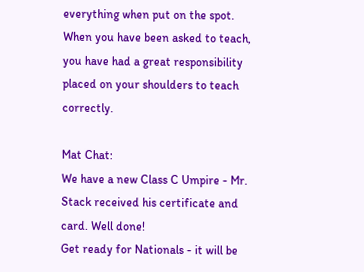everything when put on the spot.
When you have been asked to teach, you have had a great responsibility placed on your shoulders to teach correctly.

Mat Chat:
We have a new Class C Umpire - Mr. Stack received his certificate and card. Well done!
Get ready for Nationals - it will be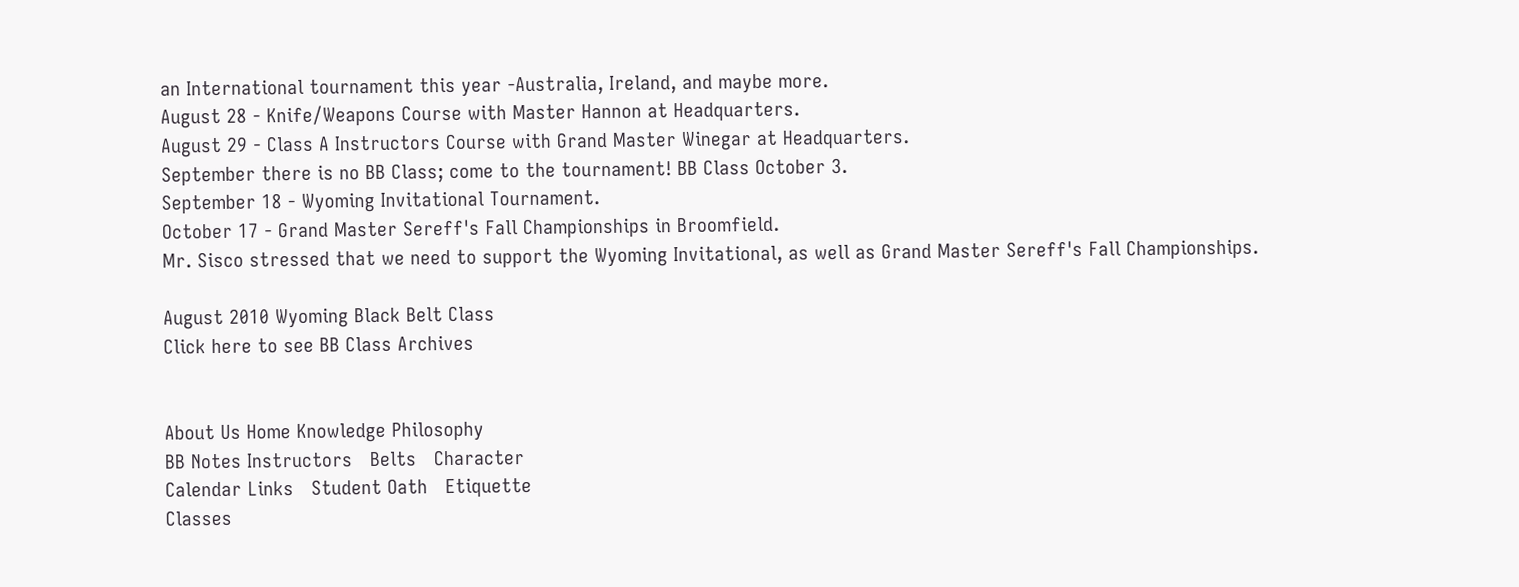an International tournament this year -Australia, Ireland, and maybe more.
August 28 - Knife/Weapons Course with Master Hannon at Headquarters.
August 29 - Class A Instructors Course with Grand Master Winegar at Headquarters.
September there is no BB Class; come to the tournament! BB Class October 3.
September 18 - Wyoming Invitational Tournament.
October 17 - Grand Master Sereff's Fall Championships in Broomfield.
Mr. Sisco stressed that we need to support the Wyoming Invitational, as well as Grand Master Sereff's Fall Championships.

August 2010 Wyoming Black Belt Class
Click here to see BB Class Archives


About Us Home Knowledge Philosophy
BB Notes Instructors   Belts   Character
Calendar Links   Student Oath   Etiquette
Classes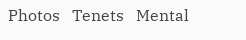Photos   Tenets   Mental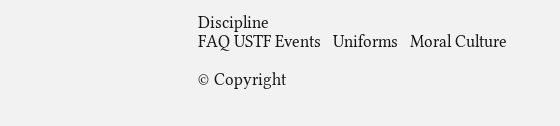Discipline
FAQ USTF Events   Uniforms   Moral Culture

© Copyright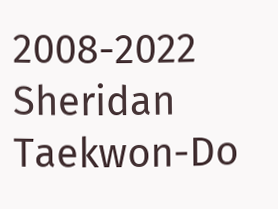2008-2022 Sheridan Taekwon-Do